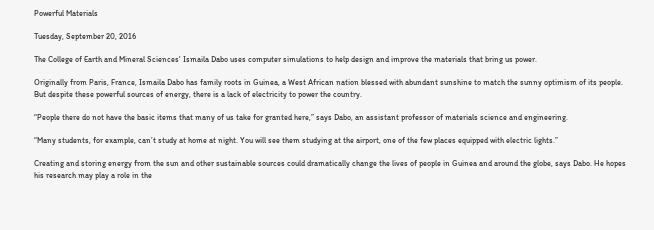Powerful Materials

Tuesday, September 20, 2016

The College of Earth and Mineral Sciences' Ismaila Dabo uses computer simulations to help design and improve the materials that bring us power.

Originally from Paris, France, Ismaila Dabo has family roots in Guinea, a West African nation blessed with abundant sunshine to match the sunny optimism of its people. But despite these powerful sources of energy, there is a lack of electricity to power the country.

“People there do not have the basic items that many of us take for granted here,” says Dabo, an assistant professor of materials science and engineering.

“Many students, for example, can’t study at home at night. You will see them studying at the airport, one of the few places equipped with electric lights.”

Creating and storing energy from the sun and other sustainable sources could dramatically change the lives of people in Guinea and around the globe, says Dabo. He hopes his research may play a role in the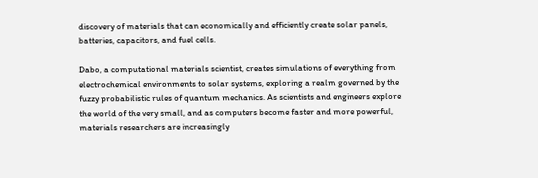discovery of materials that can economically and efficiently create solar panels, batteries, capacitors, and fuel cells.

Dabo, a computational materials scientist, creates simulations of everything from electrochemical environments to solar systems, exploring a realm governed by the fuzzy probabilistic rules of quantum mechanics. As scientists and engineers explore the world of the very small, and as computers become faster and more powerful, materials researchers are increasingly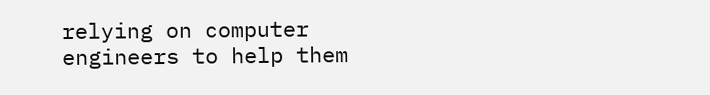relying on computer engineers to help them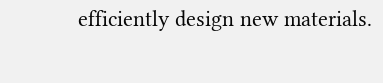efficiently design new materials.